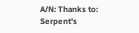A/N: Thanks to: Serpent's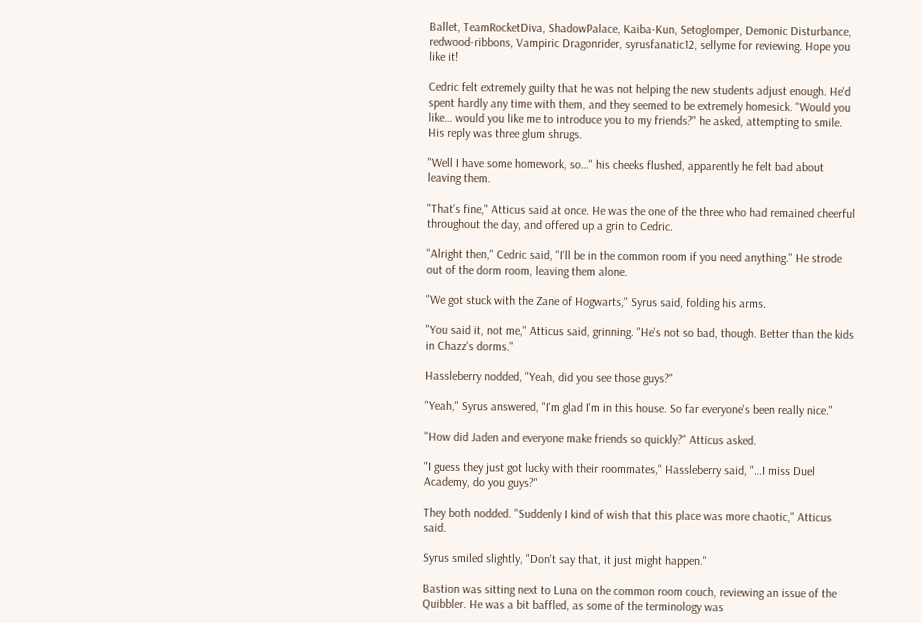Ballet, TeamRocketDiva, ShadowPalace, Kaiba-Kun, Setoglomper, Demonic Disturbance, redwood-ribbons, Vampiric Dragonrider, syrusfanatic12, sellyme for reviewing. Hope you like it!

Cedric felt extremely guilty that he was not helping the new students adjust enough. He'd spent hardly any time with them, and they seemed to be extremely homesick. "Would you like… would you like me to introduce you to my friends?" he asked, attempting to smile. His reply was three glum shrugs.

"Well I have some homework, so…" his cheeks flushed, apparently he felt bad about leaving them.

"That's fine," Atticus said at once. He was the one of the three who had remained cheerful throughout the day, and offered up a grin to Cedric.

"Alright then," Cedric said, "I'll be in the common room if you need anything." He strode out of the dorm room, leaving them alone.

"We got stuck with the Zane of Hogwarts," Syrus said, folding his arms.

"You said it, not me," Atticus said, grinning. "He's not so bad, though. Better than the kids in Chazz's dorms."

Hassleberry nodded, "Yeah, did you see those guys?"

"Yeah," Syrus answered, "I'm glad I'm in this house. So far everyone's been really nice."

"How did Jaden and everyone make friends so quickly?" Atticus asked.

"I guess they just got lucky with their roommates," Hassleberry said, "…I miss Duel Academy, do you guys?"

They both nodded. "Suddenly I kind of wish that this place was more chaotic," Atticus said.

Syrus smiled slightly, "Don't say that, it just might happen."

Bastion was sitting next to Luna on the common room couch, reviewing an issue of the Quibbler. He was a bit baffled, as some of the terminology was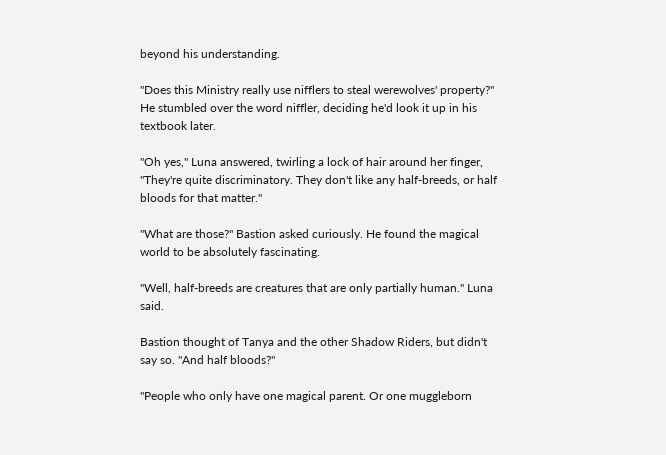beyond his understanding.

"Does this Ministry really use nifflers to steal werewolves' property?" He stumbled over the word niffler, deciding he'd look it up in his textbook later.

"Oh yes," Luna answered, twirling a lock of hair around her finger, "They're quite discriminatory. They don't like any half-breeds, or half bloods for that matter."

"What are those?" Bastion asked curiously. He found the magical world to be absolutely fascinating.

"Well, half-breeds are creatures that are only partially human." Luna said.

Bastion thought of Tanya and the other Shadow Riders, but didn't say so. "And half bloods?"

"People who only have one magical parent. Or one muggleborn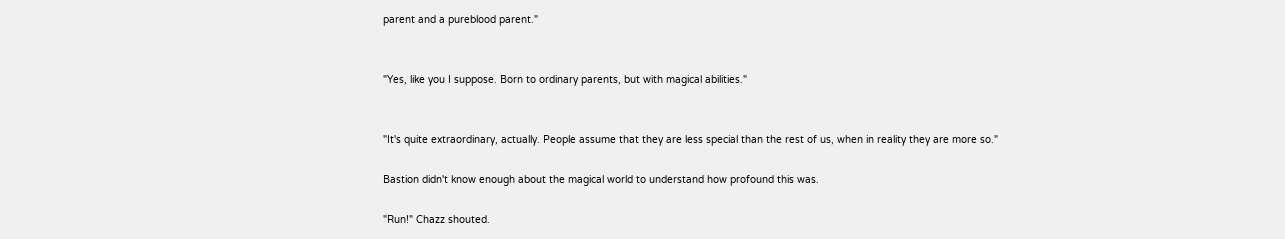parent and a pureblood parent."


"Yes, like you I suppose. Born to ordinary parents, but with magical abilities."


"It's quite extraordinary, actually. People assume that they are less special than the rest of us, when in reality they are more so."

Bastion didn't know enough about the magical world to understand how profound this was.

"Run!" Chazz shouted.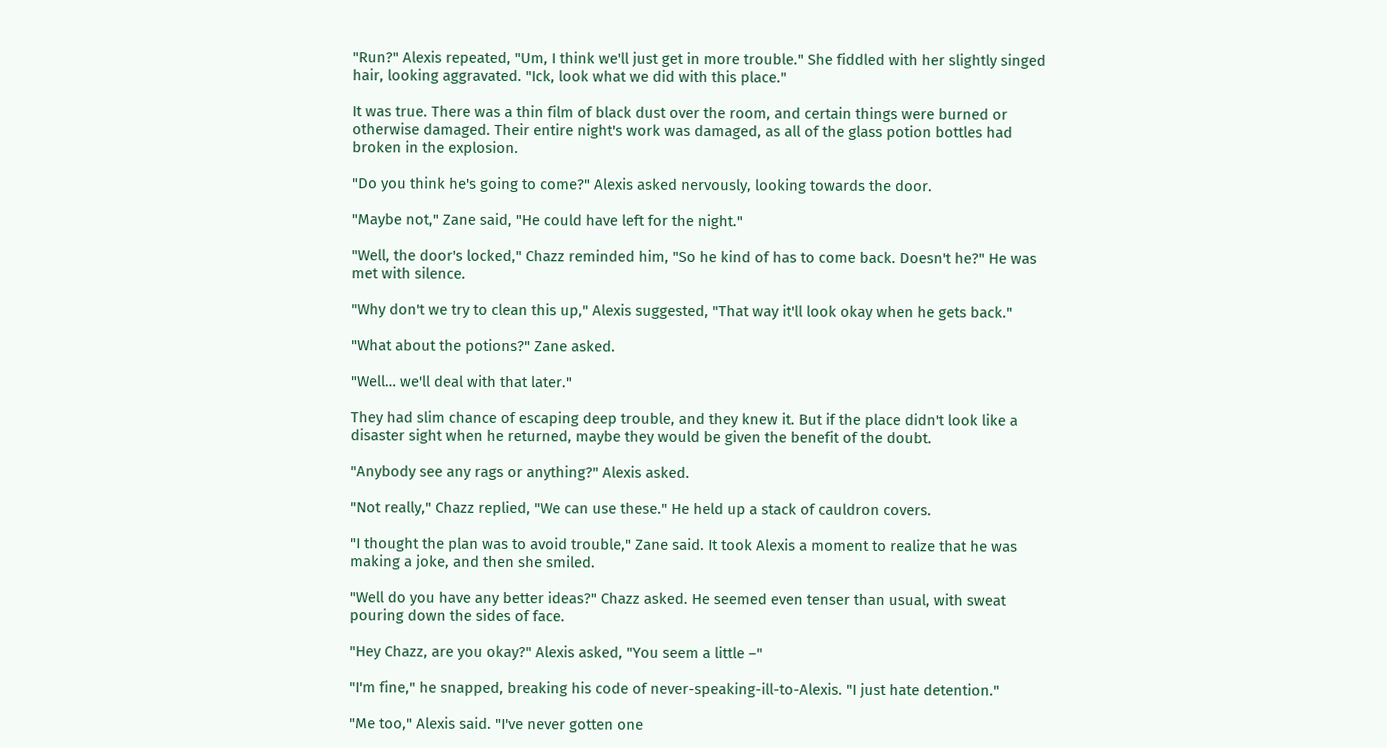"Run?" Alexis repeated, "Um, I think we'll just get in more trouble." She fiddled with her slightly singed hair, looking aggravated. "Ick, look what we did with this place."

It was true. There was a thin film of black dust over the room, and certain things were burned or otherwise damaged. Their entire night's work was damaged, as all of the glass potion bottles had broken in the explosion.

"Do you think he's going to come?" Alexis asked nervously, looking towards the door.

"Maybe not," Zane said, "He could have left for the night."

"Well, the door's locked," Chazz reminded him, "So he kind of has to come back. Doesn't he?" He was met with silence.

"Why don't we try to clean this up," Alexis suggested, "That way it'll look okay when he gets back."

"What about the potions?" Zane asked.

"Well… we'll deal with that later."

They had slim chance of escaping deep trouble, and they knew it. But if the place didn't look like a disaster sight when he returned, maybe they would be given the benefit of the doubt.

"Anybody see any rags or anything?" Alexis asked.

"Not really," Chazz replied, "We can use these." He held up a stack of cauldron covers.

"I thought the plan was to avoid trouble," Zane said. It took Alexis a moment to realize that he was making a joke, and then she smiled.

"Well do you have any better ideas?" Chazz asked. He seemed even tenser than usual, with sweat pouring down the sides of face.

"Hey Chazz, are you okay?" Alexis asked, "You seem a little –"

"I'm fine," he snapped, breaking his code of never-speaking-ill-to-Alexis. "I just hate detention."

"Me too," Alexis said. "I've never gotten one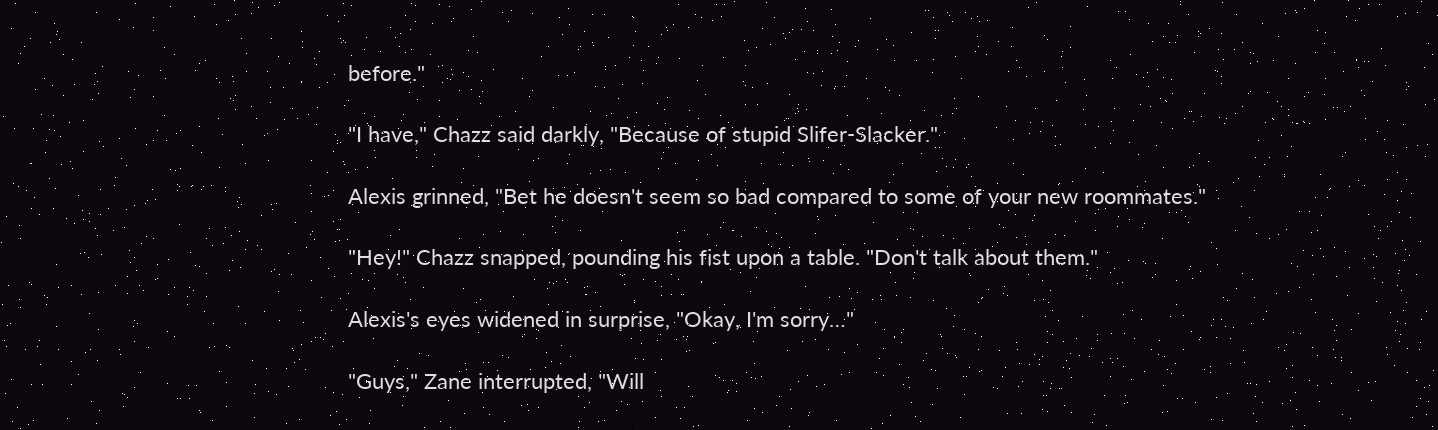before."

"I have," Chazz said darkly, "Because of stupid Slifer-Slacker."

Alexis grinned, "Bet he doesn't seem so bad compared to some of your new roommates."

"Hey!" Chazz snapped, pounding his fist upon a table. "Don't talk about them."

Alexis's eyes widened in surprise, "Okay, I'm sorry…"

"Guys," Zane interrupted, "Will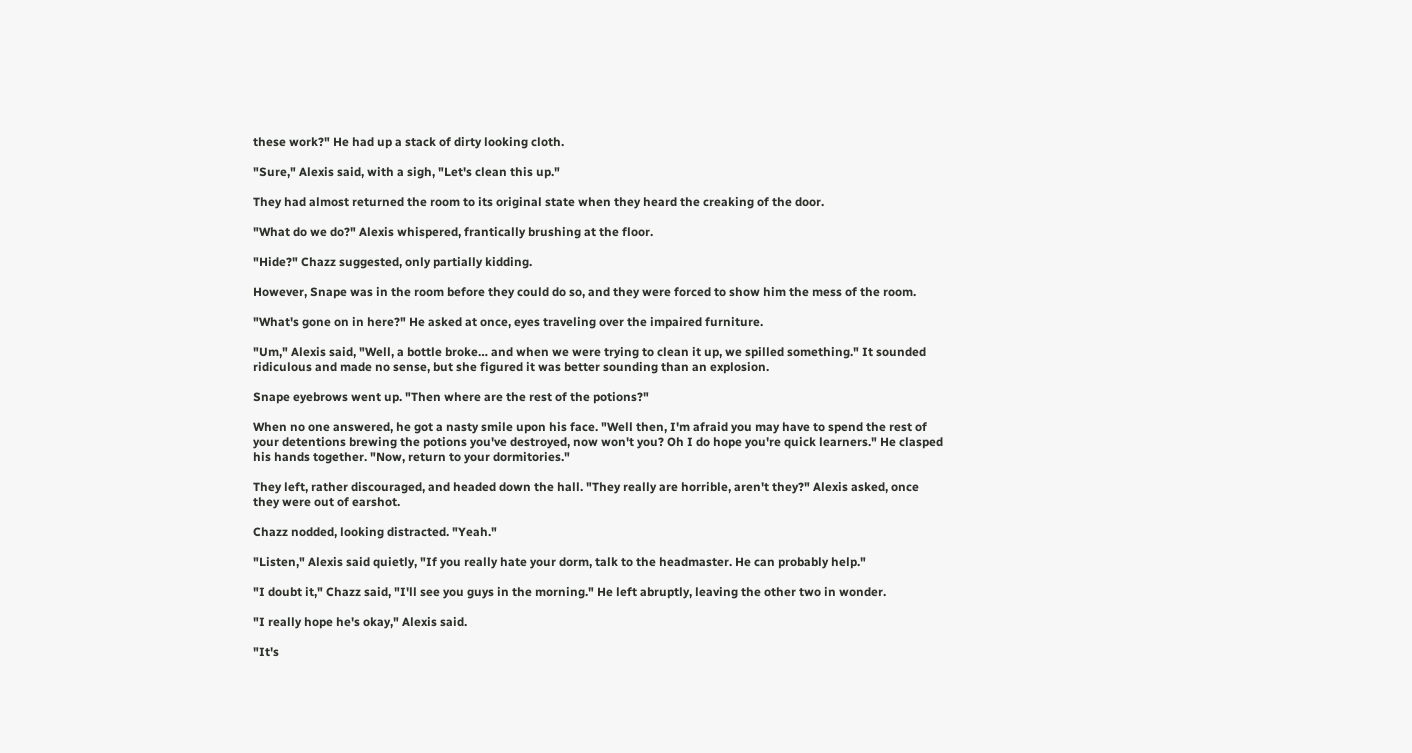these work?" He had up a stack of dirty looking cloth.

"Sure," Alexis said, with a sigh, "Let's clean this up."

They had almost returned the room to its original state when they heard the creaking of the door.

"What do we do?" Alexis whispered, frantically brushing at the floor.

"Hide?" Chazz suggested, only partially kidding.

However, Snape was in the room before they could do so, and they were forced to show him the mess of the room.

"What's gone on in here?" He asked at once, eyes traveling over the impaired furniture.

"Um," Alexis said, "Well, a bottle broke… and when we were trying to clean it up, we spilled something." It sounded ridiculous and made no sense, but she figured it was better sounding than an explosion.

Snape eyebrows went up. "Then where are the rest of the potions?"

When no one answered, he got a nasty smile upon his face. "Well then, I'm afraid you may have to spend the rest of your detentions brewing the potions you've destroyed, now won't you? Oh I do hope you're quick learners." He clasped his hands together. "Now, return to your dormitories."

They left, rather discouraged, and headed down the hall. "They really are horrible, aren't they?" Alexis asked, once they were out of earshot.

Chazz nodded, looking distracted. "Yeah."

"Listen," Alexis said quietly, "If you really hate your dorm, talk to the headmaster. He can probably help."

"I doubt it," Chazz said, "I'll see you guys in the morning." He left abruptly, leaving the other two in wonder.

"I really hope he's okay," Alexis said.

"It's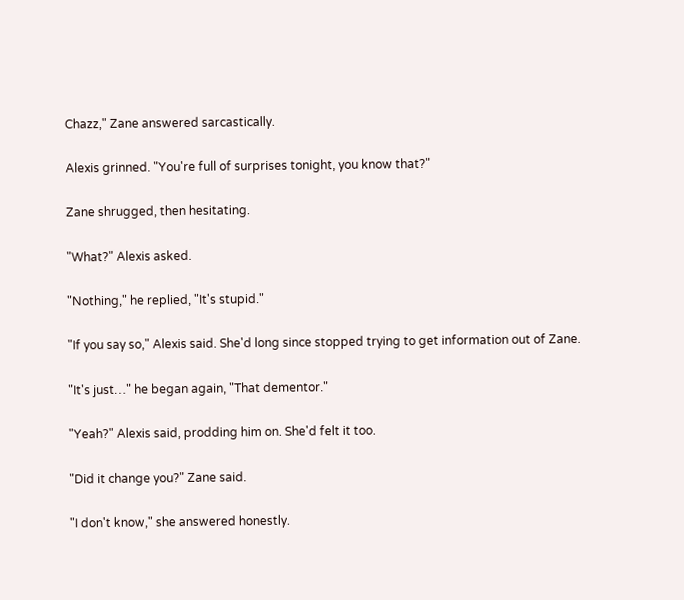Chazz," Zane answered sarcastically.

Alexis grinned. "You're full of surprises tonight, you know that?"

Zane shrugged, then hesitating.

"What?" Alexis asked.

"Nothing," he replied, "It's stupid."

"If you say so," Alexis said. She'd long since stopped trying to get information out of Zane.

"It's just…" he began again, "That dementor."

"Yeah?" Alexis said, prodding him on. She'd felt it too.

"Did it change you?" Zane said.

"I don't know," she answered honestly.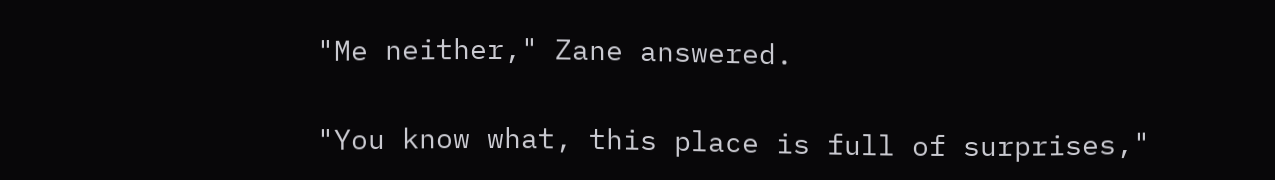"Me neither," Zane answered.

"You know what, this place is full of surprises,"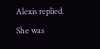Alexis replied. She was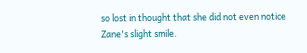so lost in thought that she did not even notice Zane's slight smile.